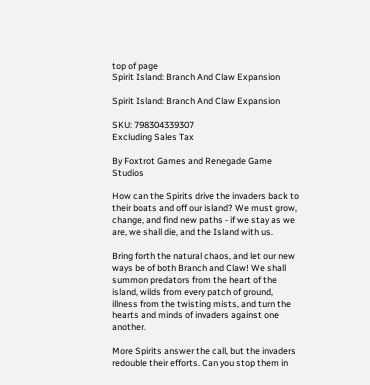top of page
Spirit Island: Branch And Claw Expansion

Spirit Island: Branch And Claw Expansion

SKU: 798304339307
Excluding Sales Tax

By Foxtrot Games and Renegade Game Studios

How can the Spirits drive the invaders back to their boats and off our island? We must grow, change, and find new paths - if we stay as we are, we shall die, and the Island with us.

Bring forth the natural chaos, and let our new ways be of both Branch and Claw! We shall summon predators from the heart of the island, wilds from every patch of ground, illness from the twisting mists, and turn the hearts and minds of invaders against one another.

More Spirits answer the call, but the invaders redouble their efforts. Can you stop them in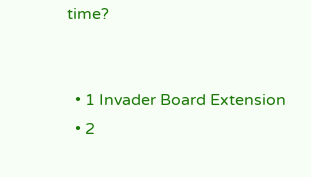time?


  • 1 Invader Board Extension
  • 2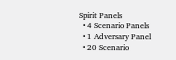Spirit Panels
  • 4 Scenario Panels
  • 1 Adversary Panel
  • 20 Scenario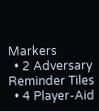Markers
  • 2 Adversary Reminder Tiles
  • 4 Player-Aid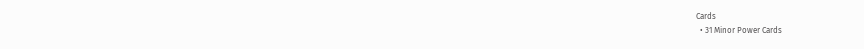Cards
  • 31 Minor Power Cards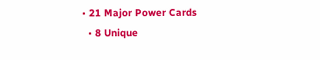• 21 Major Power Cards
  • 8 Unique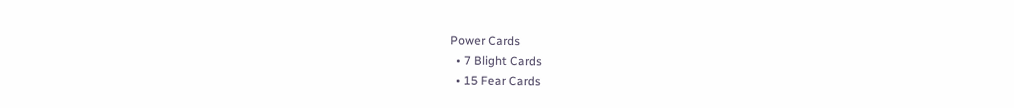Power Cards
  • 7 Blight Cards
  • 15 Fear Cards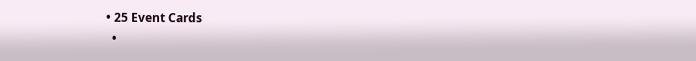• 25 Event Cards
  •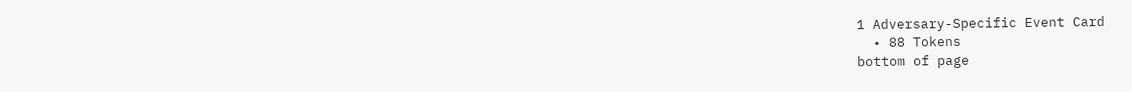1 Adversary-Specific Event Card
  • 88 Tokens
bottom of page